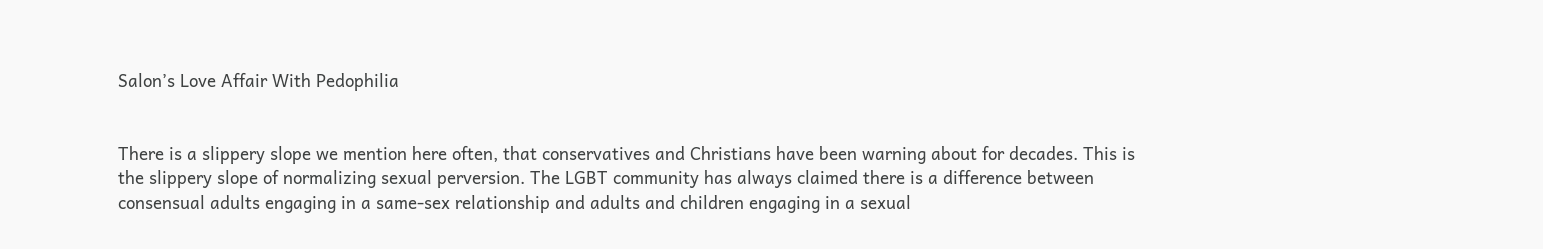Salon’s Love Affair With Pedophilia


There is a slippery slope we mention here often, that conservatives and Christians have been warning about for decades. This is the slippery slope of normalizing sexual perversion. The LGBT community has always claimed there is a difference between consensual adults engaging in a same-sex relationship and adults and children engaging in a sexual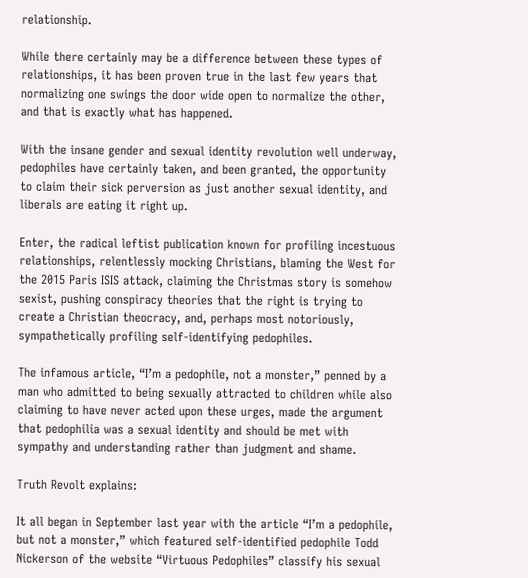relationship.

While there certainly may be a difference between these types of relationships, it has been proven true in the last few years that normalizing one swings the door wide open to normalize the other, and that is exactly what has happened.

With the insane gender and sexual identity revolution well underway, pedophiles have certainly taken, and been granted, the opportunity to claim their sick perversion as just another sexual identity, and liberals are eating it right up.

Enter, the radical leftist publication known for profiling incestuous relationships, relentlessly mocking Christians, blaming the West for the 2015 Paris ISIS attack, claiming the Christmas story is somehow sexist, pushing conspiracy theories that the right is trying to create a Christian theocracy, and, perhaps most notoriously, sympathetically profiling self-identifying pedophiles.

The infamous article, “I’m a pedophile, not a monster,” penned by a man who admitted to being sexually attracted to children while also claiming to have never acted upon these urges, made the argument that pedophilia was a sexual identity and should be met with sympathy and understanding rather than judgment and shame.

Truth Revolt explains:

It all began in September last year with the article “I’m a pedophile, but not a monster,” which featured self-identified pedophile Todd Nickerson of the website “Virtuous Pedophiles” classify his sexual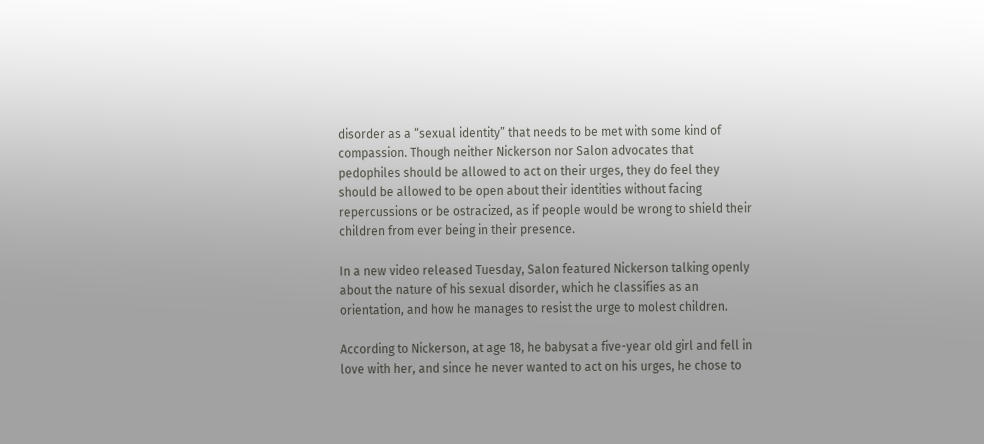disorder as a “sexual identity” that needs to be met with some kind of compassion. Though neither Nickerson nor Salon advocates that pedophiles should be allowed to act on their urges, they do feel they should be allowed to be open about their identities without facing repercussions or be ostracized, as if people would be wrong to shield their children from ever being in their presence.

In a new video released Tuesday, Salon featured Nickerson talking openly about the nature of his sexual disorder, which he classifies as an orientation, and how he manages to resist the urge to molest children.

According to Nickerson, at age 18, he babysat a five-year old girl and fell in love with her, and since he never wanted to act on his urges, he chose to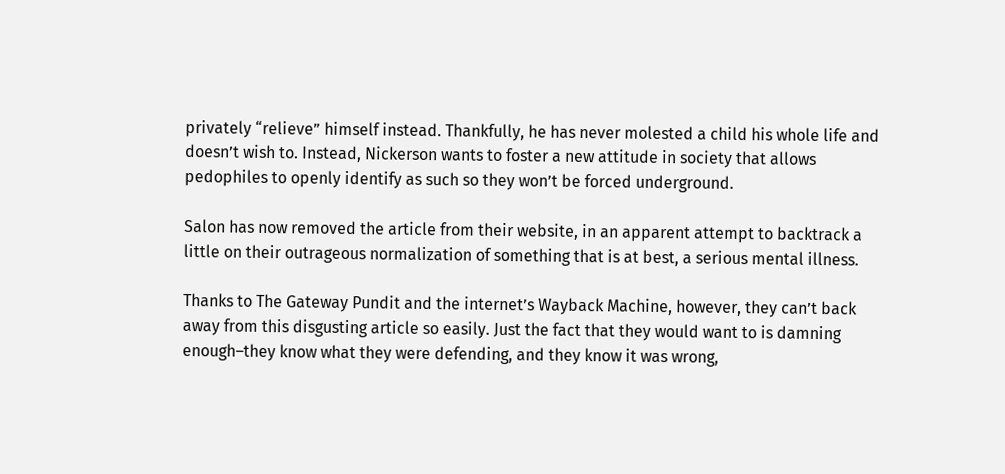privately “relieve” himself instead. Thankfully, he has never molested a child his whole life and doesn’t wish to. Instead, Nickerson wants to foster a new attitude in society that allows pedophiles to openly identify as such so they won’t be forced underground.

Salon has now removed the article from their website, in an apparent attempt to backtrack a little on their outrageous normalization of something that is at best, a serious mental illness.

Thanks to The Gateway Pundit and the internet’s Wayback Machine, however, they can’t back away from this disgusting article so easily. Just the fact that they would want to is damning enough–they know what they were defending, and they know it was wrong,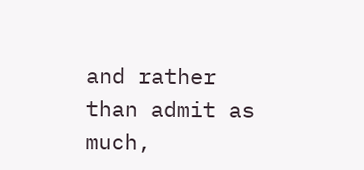and rather than admit as much,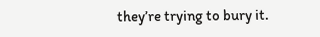they’re trying to bury it.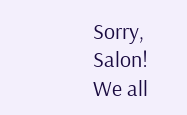Sorry, Salon! We all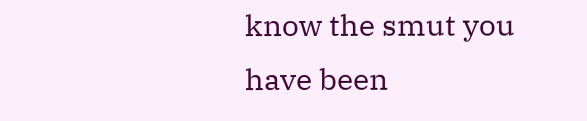know the smut you have been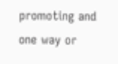promoting and one way or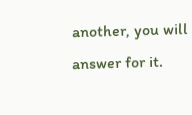another, you will answer for it.